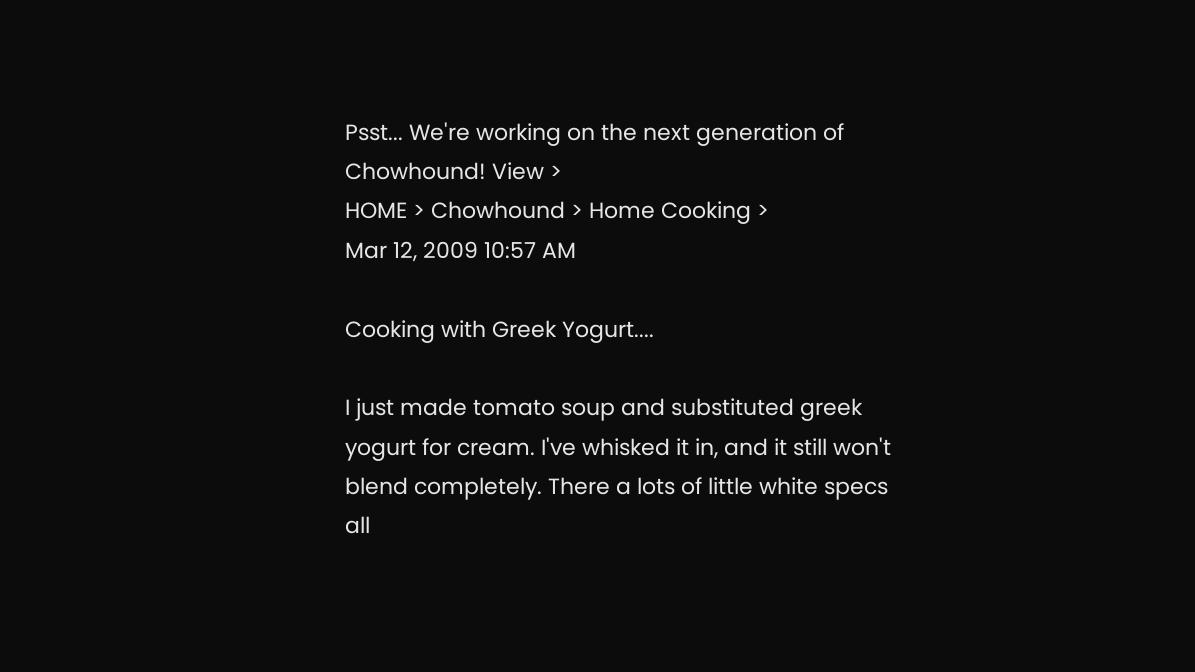Psst... We're working on the next generation of Chowhound! View >
HOME > Chowhound > Home Cooking >
Mar 12, 2009 10:57 AM

Cooking with Greek Yogurt....

I just made tomato soup and substituted greek yogurt for cream. I've whisked it in, and it still won't blend completely. There a lots of little white specs all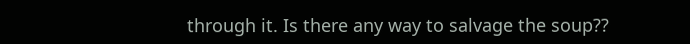through it. Is there any way to salvage the soup??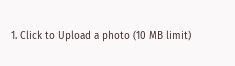1. Click to Upload a photo (10 MB limit)